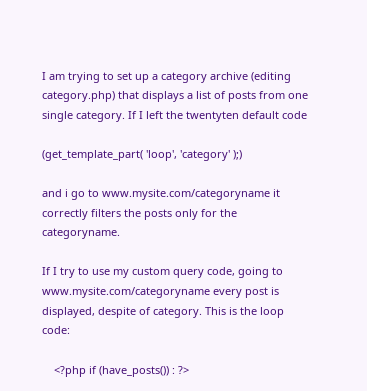I am trying to set up a category archive (editing category.php) that displays a list of posts from one single category. If I left the twentyten default code

(get_template_part( 'loop', 'category' );)

and i go to www.mysite.com/categoryname it correctly filters the posts only for the categoryname.

If I try to use my custom query code, going to www.mysite.com/categoryname every post is displayed, despite of category. This is the loop code:

    <?php if (have_posts()) : ?>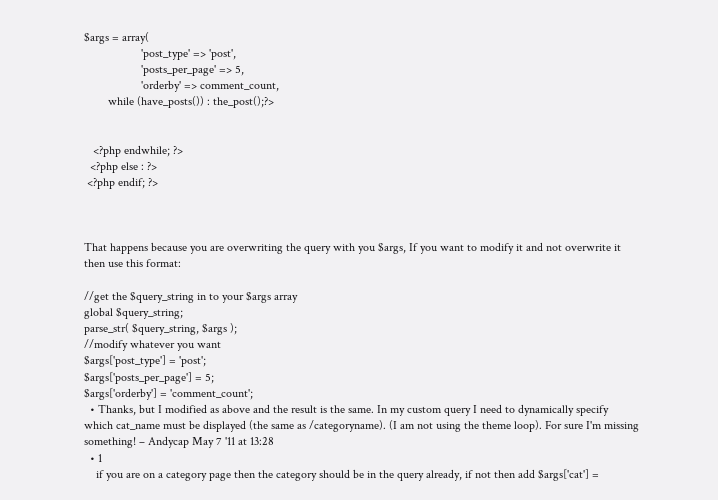$args = array(
                   'post_type' => 'post',
                   'posts_per_page' => 5,
                   'orderby' => comment_count,
        while (have_posts()) : the_post();?>


   <?php endwhile; ?>
  <?php else : ?>
 <?php endif; ?>



That happens because you are overwriting the query with you $args, If you want to modify it and not overwrite it then use this format:

//get the $query_string in to your $args array
global $query_string;
parse_str( $query_string, $args );
//modify whatever you want
$args['post_type'] = 'post';
$args['posts_per_page'] = 5;
$args['orderby'] = 'comment_count';
  • Thanks, but I modified as above and the result is the same. In my custom query I need to dynamically specify which cat_name must be displayed (the same as /categoryname). (I am not using the theme loop). For sure I'm missing something! – Andycap May 7 '11 at 13:28
  • 1
    if you are on a category page then the category should be in the query already, if not then add $args['cat'] =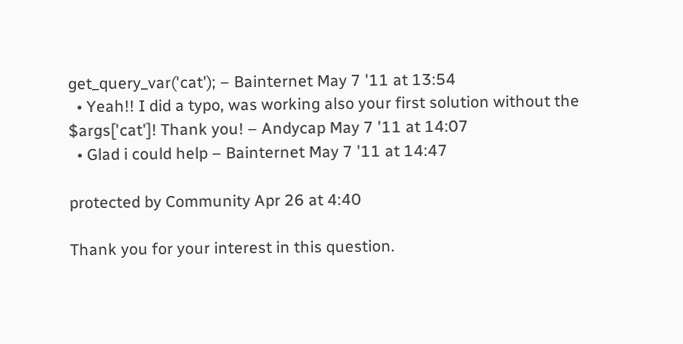get_query_var('cat'); – Bainternet May 7 '11 at 13:54
  • Yeah!! I did a typo, was working also your first solution without the $args['cat']! Thank you! – Andycap May 7 '11 at 14:07
  • Glad i could help – Bainternet May 7 '11 at 14:47

protected by Community Apr 26 at 4:40

Thank you for your interest in this question.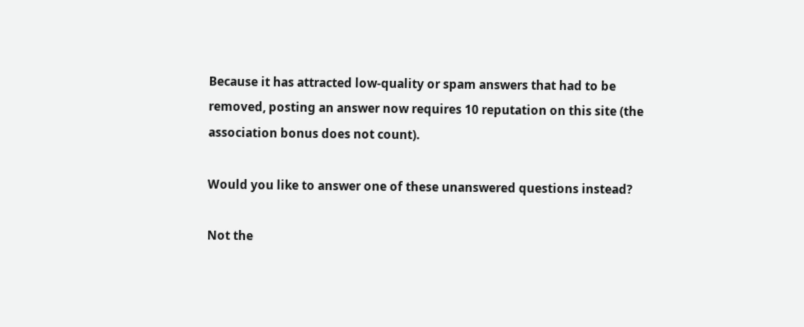Because it has attracted low-quality or spam answers that had to be removed, posting an answer now requires 10 reputation on this site (the association bonus does not count).

Would you like to answer one of these unanswered questions instead?

Not the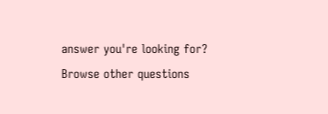answer you're looking for? Browse other questions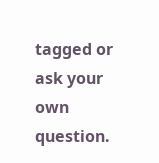tagged or ask your own question.